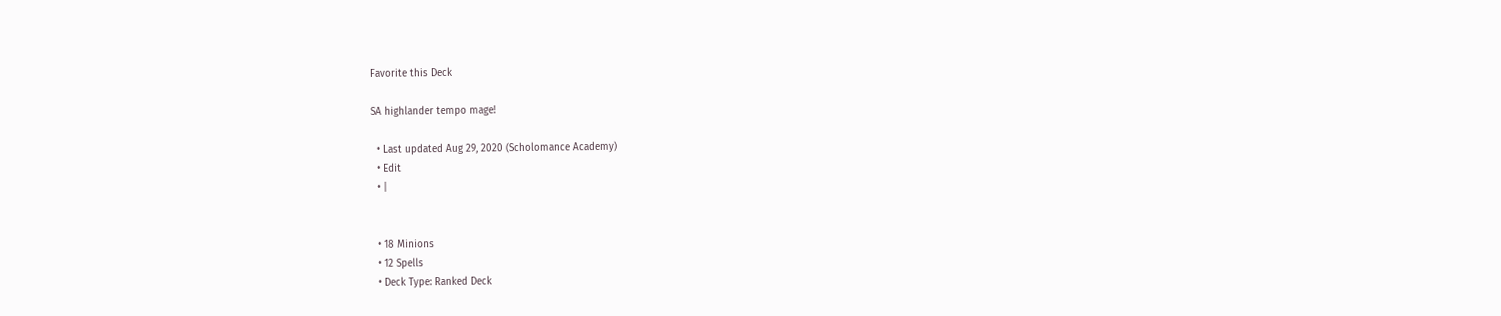Favorite this Deck

SA highlander tempo mage!

  • Last updated Aug 29, 2020 (Scholomance Academy)
  • Edit
  • |


  • 18 Minions
  • 12 Spells
  • Deck Type: Ranked Deck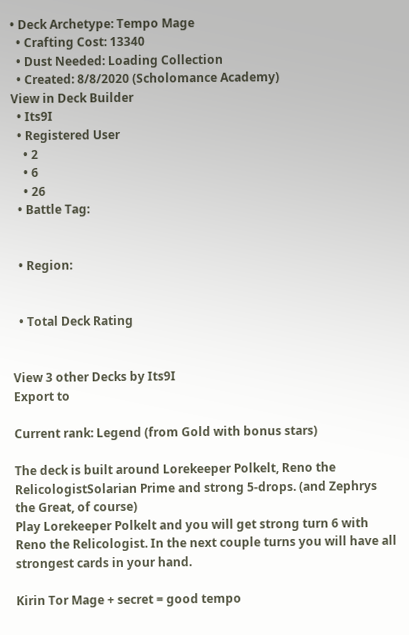• Deck Archetype: Tempo Mage
  • Crafting Cost: 13340
  • Dust Needed: Loading Collection
  • Created: 8/8/2020 (Scholomance Academy)
View in Deck Builder
  • Its9I
  • Registered User
    • 2
    • 6
    • 26
  • Battle Tag:


  • Region:


  • Total Deck Rating


View 3 other Decks by Its9I
Export to

Current rank: Legend (from Gold with bonus stars)

The deck is built around Lorekeeper Polkelt, Reno the RelicologistSolarian Prime and strong 5-drops. (and Zephrys the Great, of course)
Play Lorekeeper Polkelt and you will get strong turn 6 with Reno the Relicologist. In the next couple turns you will have all strongest cards in your hand.

Kirin Tor Mage + secret = good tempo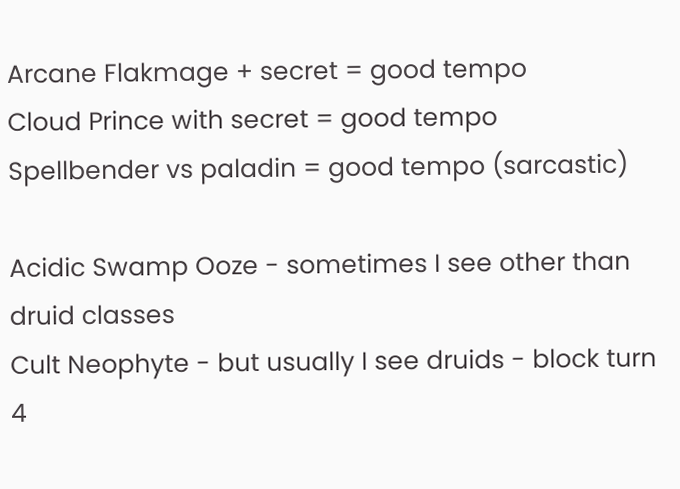Arcane Flakmage + secret = good tempo
Cloud Prince with secret = good tempo
Spellbender vs paladin = good tempo (sarcastic)

Acidic Swamp Ooze - sometimes I see other than druid classes
Cult Neophyte - but usually I see druids - block turn 4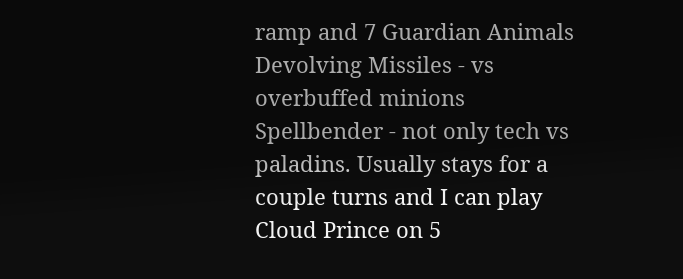ramp and 7 Guardian Animals
Devolving Missiles - vs overbuffed minions
Spellbender - not only tech vs paladins. Usually stays for a couple turns and I can play Cloud Prince on 5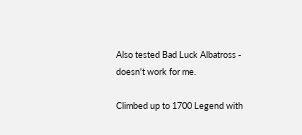Also tested Bad Luck Albatross - doesn't work for me.

Climbed up to 1700 Legend with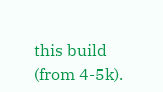this build (from 4-5k).